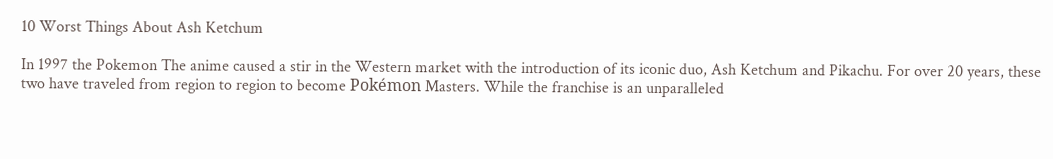10 Worst Things About Ash Ketchum

In 1997 the Pokemon The anime caused a stir in the Western market with the introduction of its iconic duo, Ash Ketchum and Pikachu. For over 20 years, these two have traveled from region to region to become Pokémon Masters. While the franchise is an unparalleled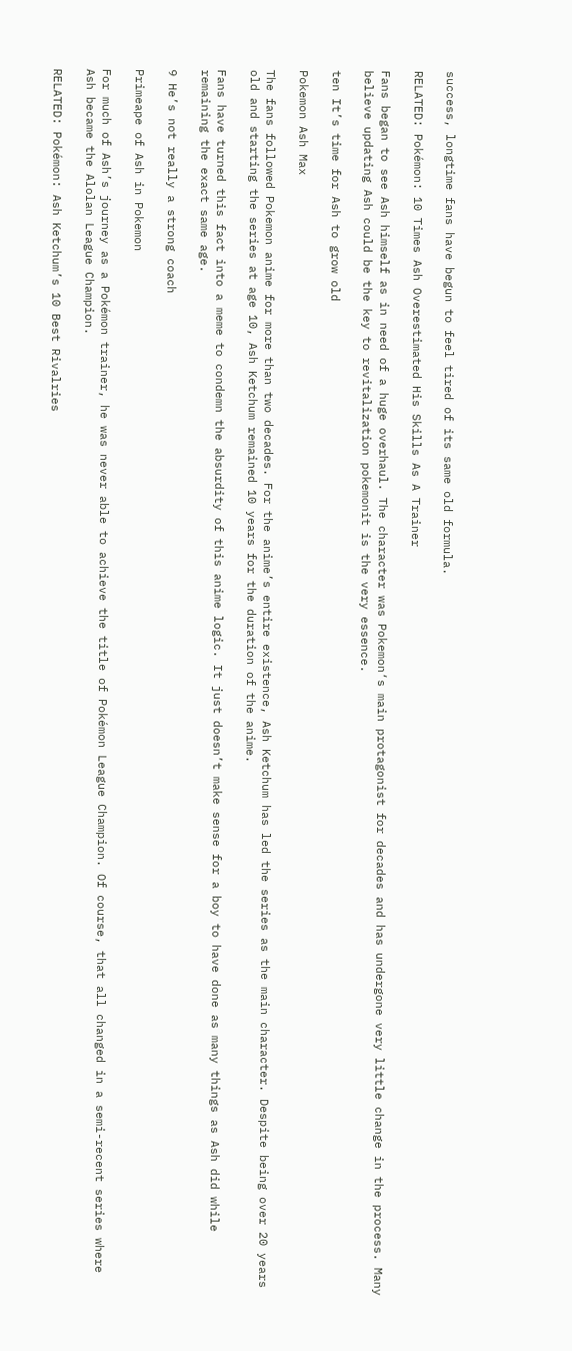success, longtime fans have begun to feel tired of its same old formula.

RELATED: Pokémon: 10 Times Ash Overestimated His Skills As A Trainer

Fans began to see Ash himself as in need of a huge overhaul. The character was Pokemon‘s main protagonist for decades and has undergone very little change in the process. Many believe updating Ash could be the key to revitalization pokemonit is the very essence.

ten It’s time for Ash to grow old

Pokemon Ash Max

The fans followed Pokemon anime for more than two decades. For the anime’s entire existence, Ash Ketchum has led the series as the main character. Despite being over 20 years old and starting the series at age 10, Ash Ketchum remained 10 years for the duration of the anime.

Fans have turned this fact into a meme to condemn the absurdity of this anime logic. It just doesn’t make sense for a boy to have done as many things as Ash did while remaining the exact same age.

9 He’s not really a strong coach

Primeape of Ash in Pokemon

For much of Ash’s journey as a Pokémon trainer, he was never able to achieve the title of Pokémon League Champion. Of course, that all changed in a semi-recent series where Ash became the Alolan League Champion.

RELATED: Pokémon: Ash Ketchum’s 10 Best Rivalries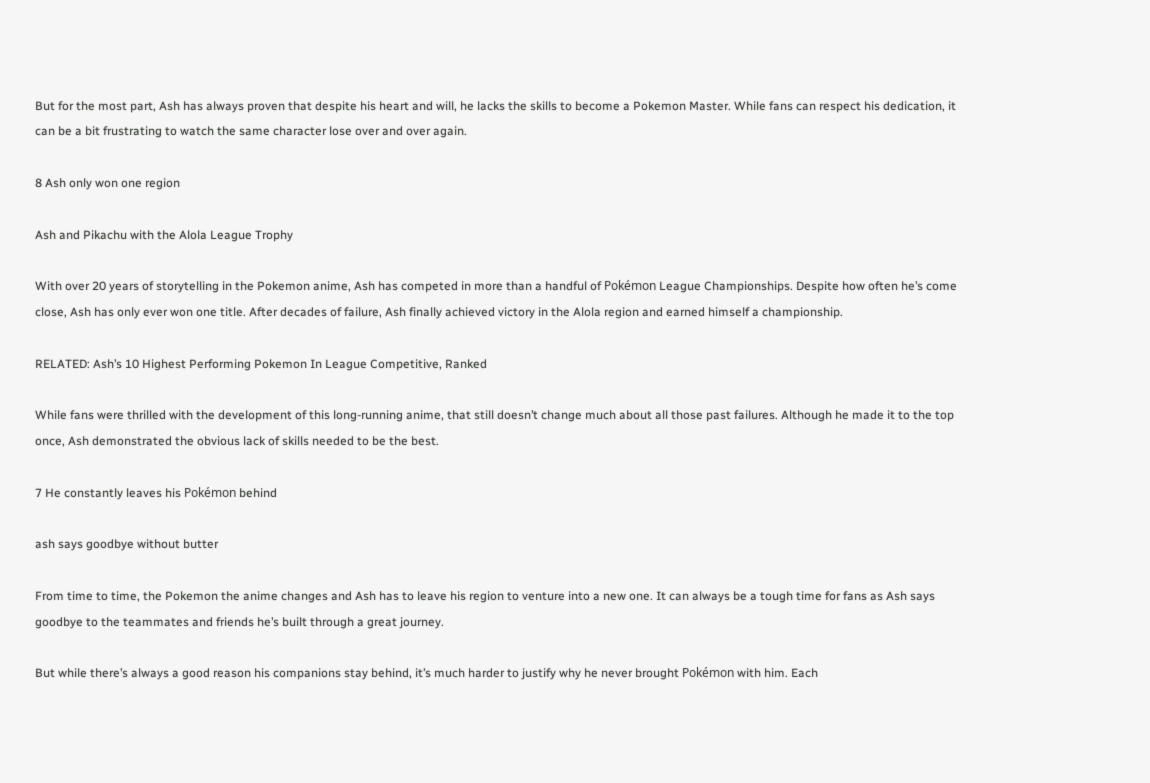But for the most part, Ash has always proven that despite his heart and will, he lacks the skills to become a Pokemon Master. While fans can respect his dedication, it can be a bit frustrating to watch the same character lose over and over again.

8 Ash only won one region

Ash and Pikachu with the Alola League Trophy

With over 20 years of storytelling in the Pokemon anime, Ash has competed in more than a handful of Pokémon League Championships. Despite how often he’s come close, Ash has only ever won one title. After decades of failure, Ash finally achieved victory in the Alola region and earned himself a championship.

RELATED: Ash’s 10 Highest Performing Pokemon In League Competitive, Ranked

While fans were thrilled with the development of this long-running anime, that still doesn’t change much about all those past failures. Although he made it to the top once, Ash demonstrated the obvious lack of skills needed to be the best.

7 He constantly leaves his Pokémon behind

ash says goodbye without butter

From time to time, the Pokemon the anime changes and Ash has to leave his region to venture into a new one. It can always be a tough time for fans as Ash says goodbye to the teammates and friends he’s built through a great journey.

But while there’s always a good reason his companions stay behind, it’s much harder to justify why he never brought Pokémon with him. Each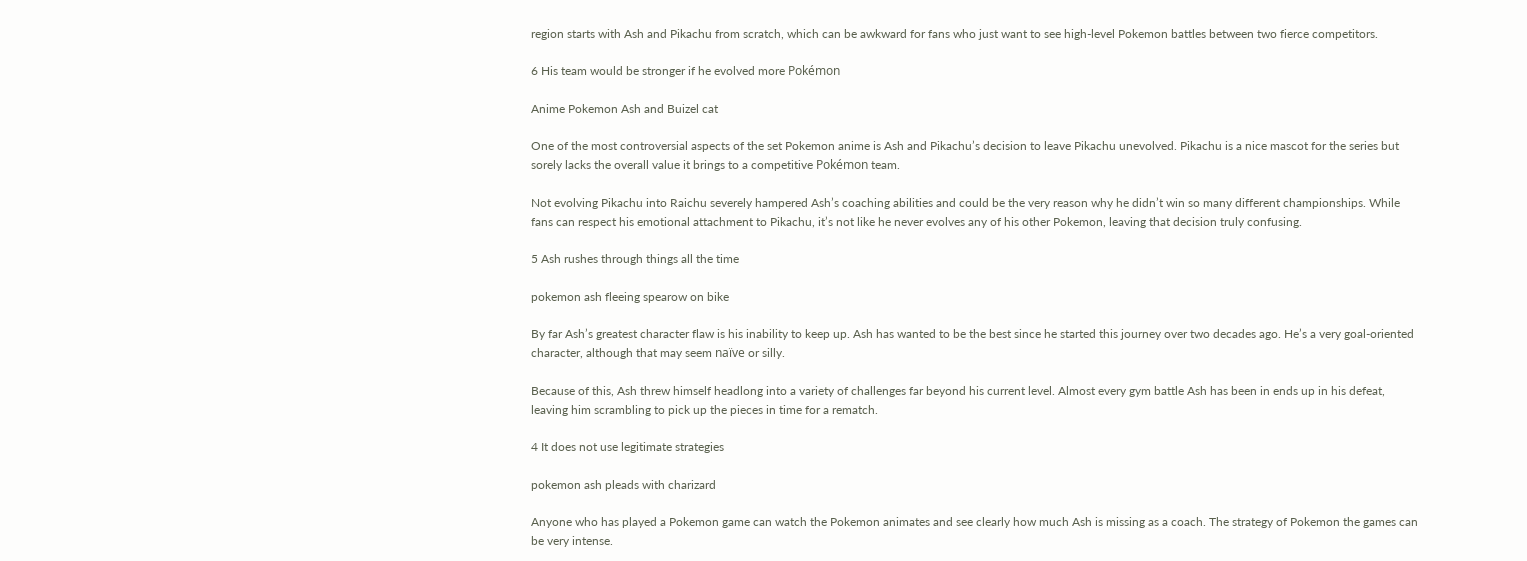region starts with Ash and Pikachu from scratch, which can be awkward for fans who just want to see high-level Pokemon battles between two fierce competitors.

6 His team would be stronger if he evolved more Pokémon

Anime Pokemon Ash and Buizel cat

One of the most controversial aspects of the set Pokemon anime is Ash and Pikachu’s decision to leave Pikachu unevolved. Pikachu is a nice mascot for the series but sorely lacks the overall value it brings to a competitive Pokémon team.

Not evolving Pikachu into Raichu severely hampered Ash’s coaching abilities and could be the very reason why he didn’t win so many different championships. While fans can respect his emotional attachment to Pikachu, it’s not like he never evolves any of his other Pokemon, leaving that decision truly confusing.

5 Ash rushes through things all the time

pokemon ash fleeing spearow on bike

By far Ash’s greatest character flaw is his inability to keep up. Ash has wanted to be the best since he started this journey over two decades ago. He’s a very goal-oriented character, although that may seem naïve or silly.

Because of this, Ash threw himself headlong into a variety of challenges far beyond his current level. Almost every gym battle Ash has been in ends up in his defeat, leaving him scrambling to pick up the pieces in time for a rematch.

4 It does not use legitimate strategies

pokemon ash pleads with charizard

Anyone who has played a Pokemon game can watch the Pokemon animates and see clearly how much Ash is missing as a coach. The strategy of Pokemon the games can be very intense.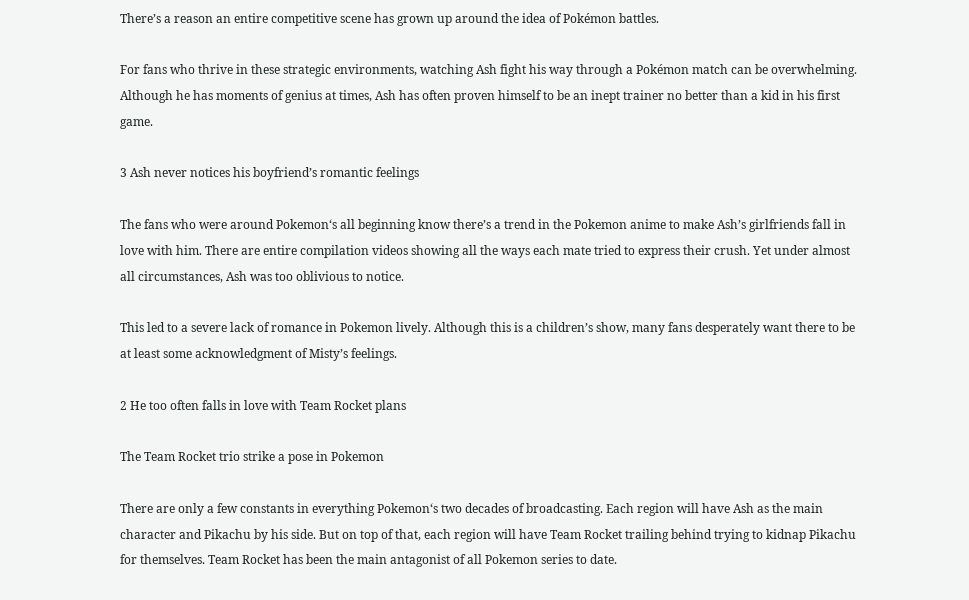There’s a reason an entire competitive scene has grown up around the idea of Pokémon battles.

For fans who thrive in these strategic environments, watching Ash fight his way through a Pokémon match can be overwhelming. Although he has moments of genius at times, Ash has often proven himself to be an inept trainer no better than a kid in his first game.

3 Ash never notices his boyfriend’s romantic feelings

The fans who were around Pokemon‘s all beginning know there’s a trend in the Pokemon anime to make Ash’s girlfriends fall in love with him. There are entire compilation videos showing all the ways each mate tried to express their crush. Yet under almost all circumstances, Ash was too oblivious to notice.

This led to a severe lack of romance in Pokemon lively. Although this is a children’s show, many fans desperately want there to be at least some acknowledgment of Misty’s feelings.

2 He too often falls in love with Team Rocket plans

The Team Rocket trio strike a pose in Pokemon

There are only a few constants in everything Pokemon‘s two decades of broadcasting. Each region will have Ash as the main character and Pikachu by his side. But on top of that, each region will have Team Rocket trailing behind trying to kidnap Pikachu for themselves. Team Rocket has been the main antagonist of all Pokemon series to date.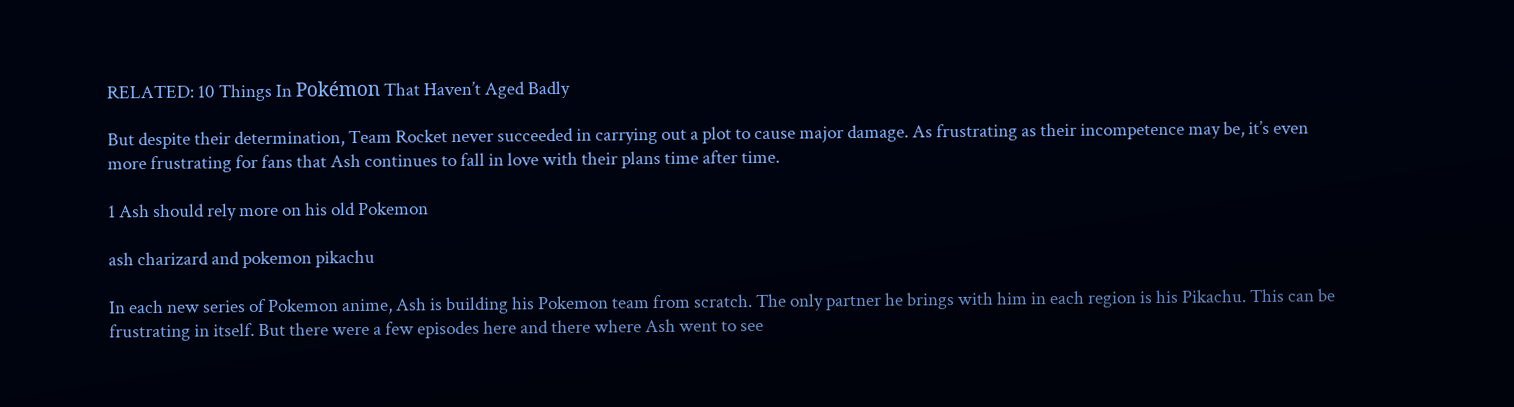RELATED: 10 Things In Pokémon That Haven’t Aged Badly

But despite their determination, Team Rocket never succeeded in carrying out a plot to cause major damage. As frustrating as their incompetence may be, it’s even more frustrating for fans that Ash continues to fall in love with their plans time after time.

1 Ash should rely more on his old Pokemon

ash charizard and pokemon pikachu

In each new series of Pokemon anime, Ash is building his Pokemon team from scratch. The only partner he brings with him in each region is his Pikachu. This can be frustrating in itself. But there were a few episodes here and there where Ash went to see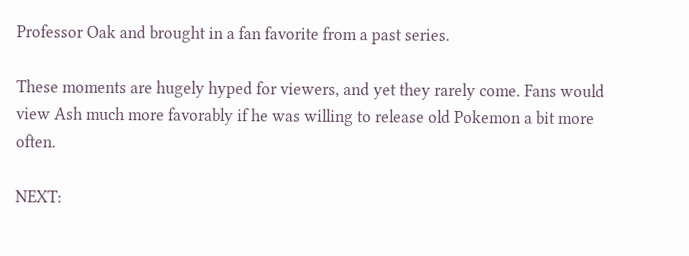Professor Oak and brought in a fan favorite from a past series.

These moments are hugely hyped for viewers, and yet they rarely come. Fans would view Ash much more favorably if he was willing to release old Pokemon a bit more often.

NEXT: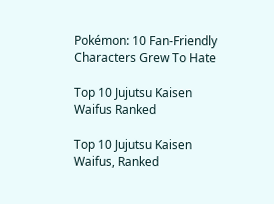Pokémon: 10 Fan-Friendly Characters Grew To Hate

Top 10 Jujutsu Kaisen Waifus Ranked

Top 10 Jujutsu Kaisen Waifus, Ranked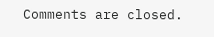Comments are closed.